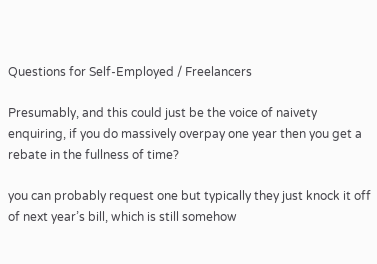Questions for Self-Employed / Freelancers

Presumably, and this could just be the voice of naivety enquiring, if you do massively overpay one year then you get a rebate in the fullness of time?

you can probably request one but typically they just knock it off of next year’s bill, which is still somehow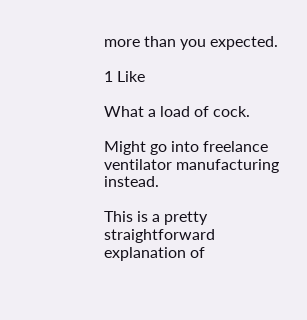more than you expected.

1 Like

What a load of cock.

Might go into freelance ventilator manufacturing instead.

This is a pretty straightforward explanation of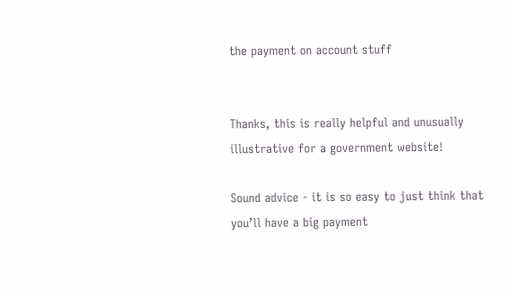the payment on account stuff


Thanks, this is really helpful and unusually illustrative for a government website!

Sound advice - it is so easy to just think that you’ll have a big payment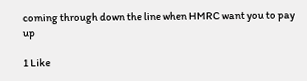coming through down the line when HMRC want you to pay up

1 Like